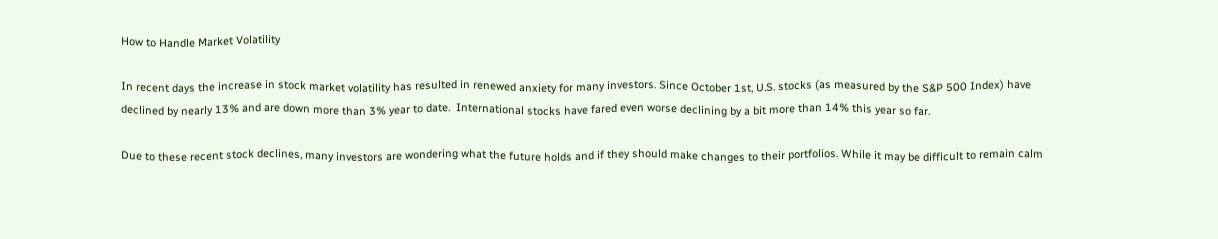How to Handle Market Volatility

In recent days the increase in stock market volatility has resulted in renewed anxiety for many investors. Since October 1st, U.S. stocks (as measured by the S&P 500 Index) have declined by nearly 13% and are down more than 3% year to date.  International stocks have fared even worse declining by a bit more than 14% this year so far.

Due to these recent stock declines, many investors are wondering what the future holds and if they should make changes to their portfolios. While it may be difficult to remain calm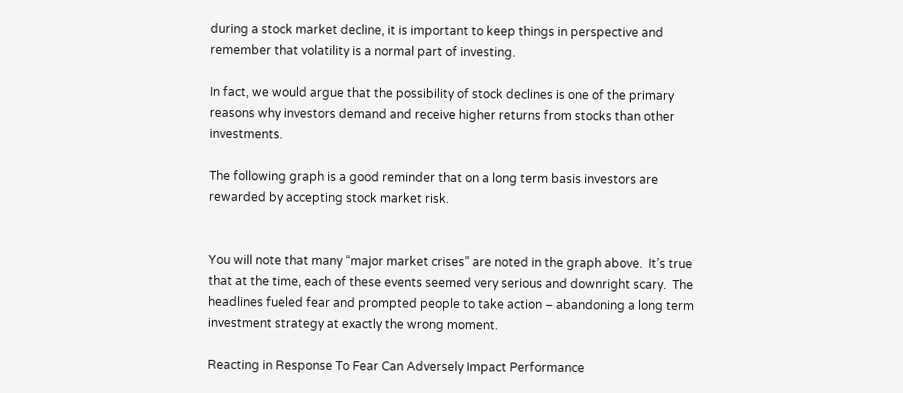during a stock market decline, it is important to keep things in perspective and remember that volatility is a normal part of investing.

In fact, we would argue that the possibility of stock declines is one of the primary reasons why investors demand and receive higher returns from stocks than other investments.

The following graph is a good reminder that on a long term basis investors are rewarded by accepting stock market risk.


You will note that many “major market crises” are noted in the graph above.  It’s true that at the time, each of these events seemed very serious and downright scary.  The headlines fueled fear and prompted people to take action – abandoning a long term investment strategy at exactly the wrong moment.

Reacting in Response To Fear Can Adversely Impact Performance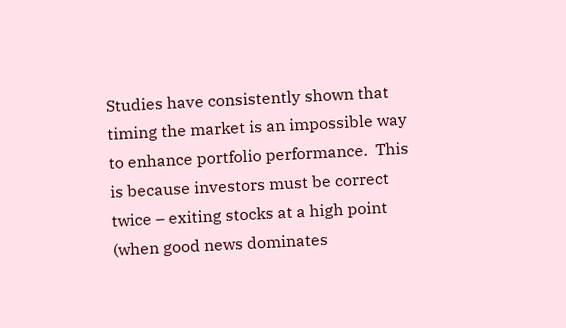Studies have consistently shown that timing the market is an impossible way to enhance portfolio performance.  This is because investors must be correct twice – exiting stocks at a high point (when good news dominates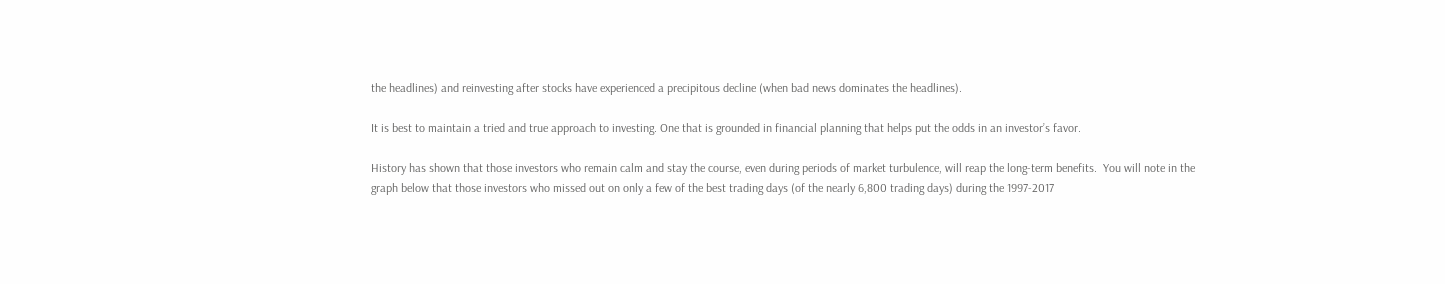the headlines) and reinvesting after stocks have experienced a precipitous decline (when bad news dominates the headlines).

It is best to maintain a tried and true approach to investing. One that is grounded in financial planning that helps put the odds in an investor’s favor.

History has shown that those investors who remain calm and stay the course, even during periods of market turbulence, will reap the long-term benefits.  You will note in the graph below that those investors who missed out on only a few of the best trading days (of the nearly 6,800 trading days) during the 1997-2017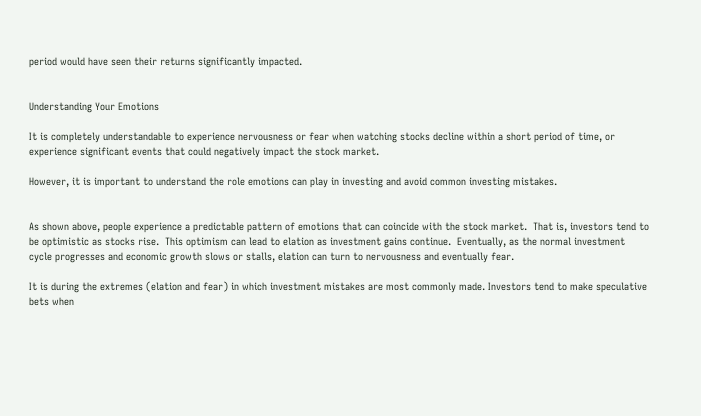period would have seen their returns significantly impacted.


Understanding Your Emotions

It is completely understandable to experience nervousness or fear when watching stocks decline within a short period of time, or experience significant events that could negatively impact the stock market.

However, it is important to understand the role emotions can play in investing and avoid common investing mistakes.


As shown above, people experience a predictable pattern of emotions that can coincide with the stock market.  That is, investors tend to be optimistic as stocks rise.  This optimism can lead to elation as investment gains continue.  Eventually, as the normal investment cycle progresses and economic growth slows or stalls, elation can turn to nervousness and eventually fear.

It is during the extremes (elation and fear) in which investment mistakes are most commonly made. Investors tend to make speculative bets when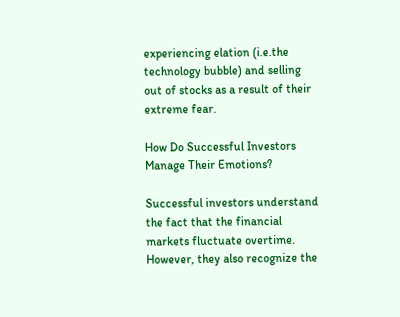experiencing elation (i.e.the technology bubble) and selling out of stocks as a result of their extreme fear.

How Do Successful Investors Manage Their Emotions?

Successful investors understand the fact that the financial markets fluctuate overtime.  However, they also recognize the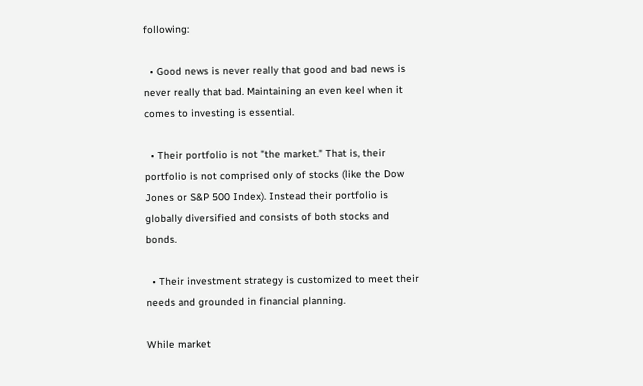following:

  • Good news is never really that good and bad news is never really that bad. Maintaining an even keel when it comes to investing is essential.

  • Their portfolio is not "the market." That is, their portfolio is not comprised only of stocks (like the Dow Jones or S&P 500 Index). Instead their portfolio is globally diversified and consists of both stocks and bonds.

  • Their investment strategy is customized to meet their needs and grounded in financial planning.

While market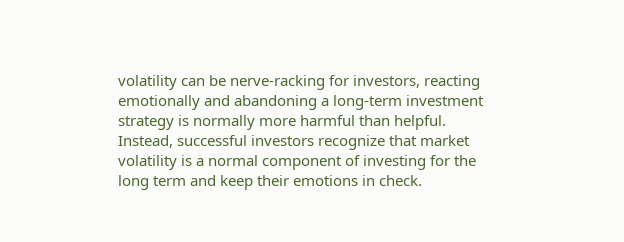volatility can be nerve-racking for investors, reacting emotionally and abandoning a long-term investment strategy is normally more harmful than helpful. Instead, successful investors recognize that market volatility is a normal component of investing for the long term and keep their emotions in check.